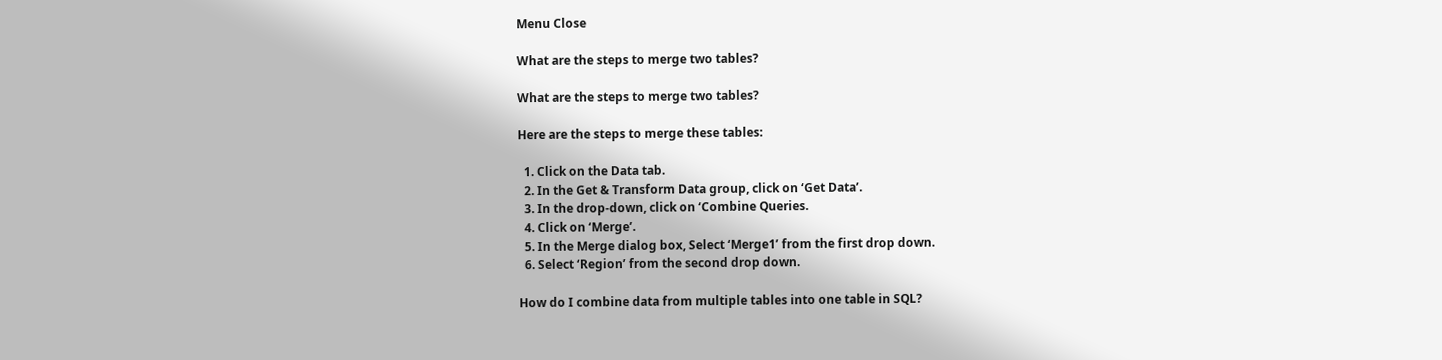Menu Close

What are the steps to merge two tables?

What are the steps to merge two tables?

Here are the steps to merge these tables:

  1. Click on the Data tab.
  2. In the Get & Transform Data group, click on ‘Get Data’.
  3. In the drop-down, click on ‘Combine Queries.
  4. Click on ‘Merge’.
  5. In the Merge dialog box, Select ‘Merge1’ from the first drop down.
  6. Select ‘Region’ from the second drop down.

How do I combine data from multiple tables into one table in SQL?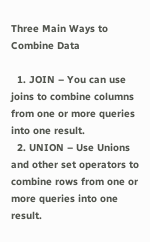Three Main Ways to Combine Data

  1. JOIN – You can use joins to combine columns from one or more queries into one result.
  2. UNION – Use Unions and other set operators to combine rows from one or more queries into one result.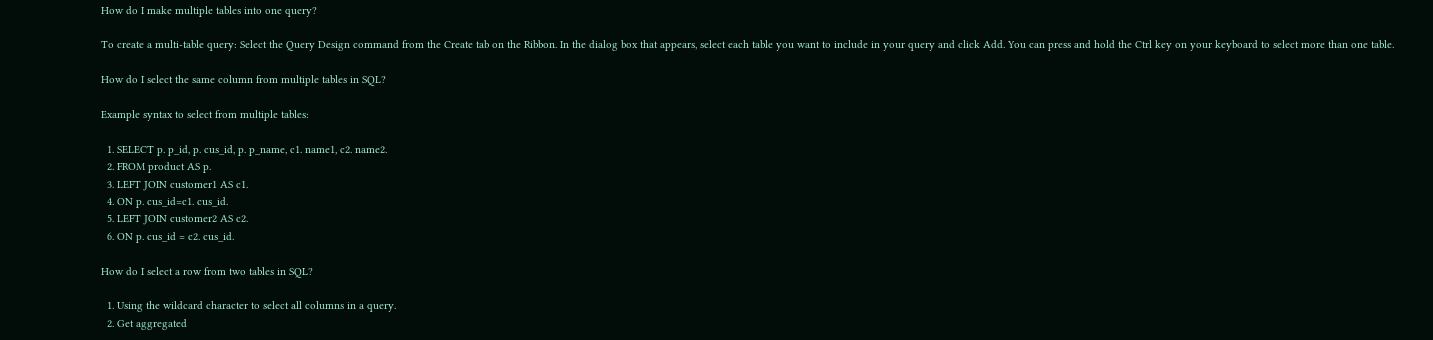How do I make multiple tables into one query?

To create a multi-table query: Select the Query Design command from the Create tab on the Ribbon. In the dialog box that appears, select each table you want to include in your query and click Add. You can press and hold the Ctrl key on your keyboard to select more than one table.

How do I select the same column from multiple tables in SQL?

Example syntax to select from multiple tables:

  1. SELECT p. p_id, p. cus_id, p. p_name, c1. name1, c2. name2.
  2. FROM product AS p.
  3. LEFT JOIN customer1 AS c1.
  4. ON p. cus_id=c1. cus_id.
  5. LEFT JOIN customer2 AS c2.
  6. ON p. cus_id = c2. cus_id.

How do I select a row from two tables in SQL?

  1. Using the wildcard character to select all columns in a query.
  2. Get aggregated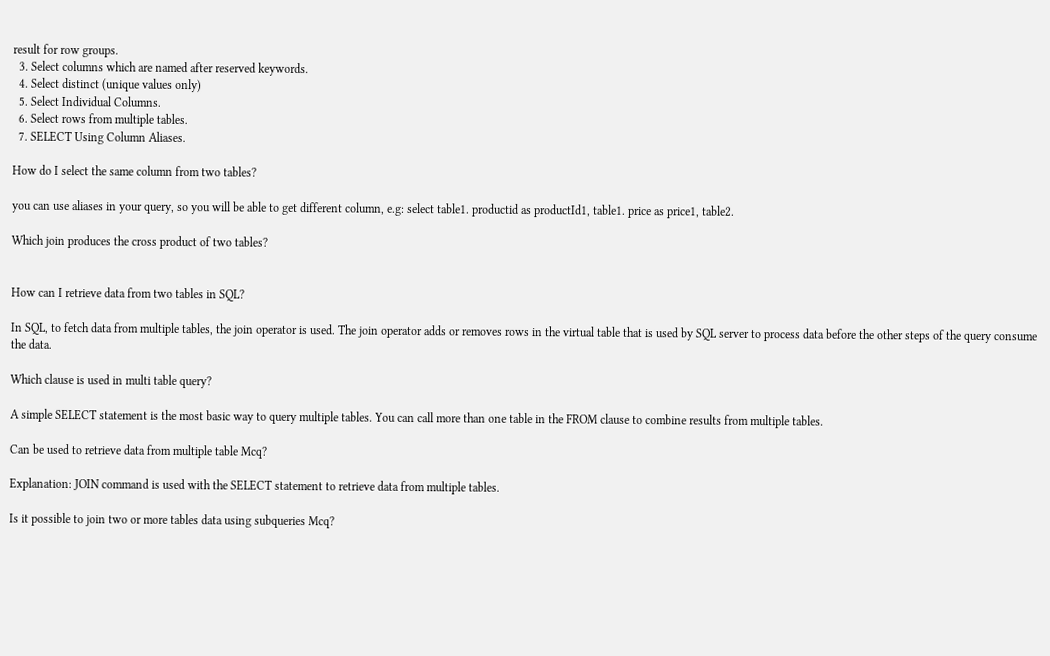result for row groups.
  3. Select columns which are named after reserved keywords.
  4. Select distinct (unique values only)
  5. Select Individual Columns.
  6. Select rows from multiple tables.
  7. SELECT Using Column Aliases.

How do I select the same column from two tables?

you can use aliases in your query, so you will be able to get different column, e.g: select table1. productid as productId1, table1. price as price1, table2.

Which join produces the cross product of two tables?


How can I retrieve data from two tables in SQL?

In SQL, to fetch data from multiple tables, the join operator is used. The join operator adds or removes rows in the virtual table that is used by SQL server to process data before the other steps of the query consume the data.

Which clause is used in multi table query?

A simple SELECT statement is the most basic way to query multiple tables. You can call more than one table in the FROM clause to combine results from multiple tables.

Can be used to retrieve data from multiple table Mcq?

Explanation: JOIN command is used with the SELECT statement to retrieve data from multiple tables.

Is it possible to join two or more tables data using subqueries Mcq?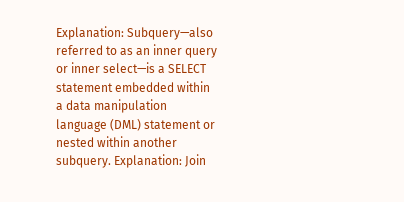Explanation: Subquery—also referred to as an inner query or inner select—is a SELECT statement embedded within a data manipulation language (DML) statement or nested within another subquery. Explanation: Join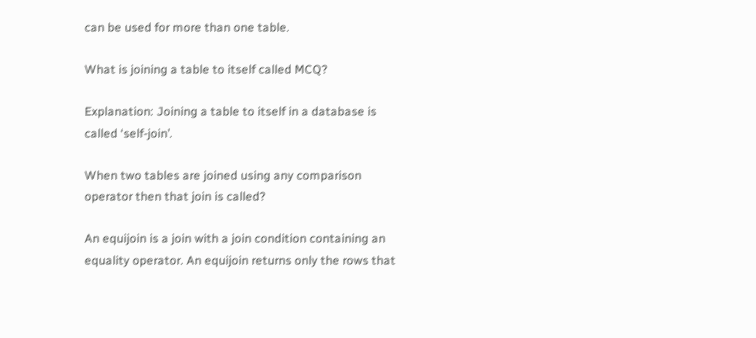can be used for more than one table.

What is joining a table to itself called MCQ?

Explanation: Joining a table to itself in a database is called ‘self-join’.

When two tables are joined using any comparison operator then that join is called?

An equijoin is a join with a join condition containing an equality operator. An equijoin returns only the rows that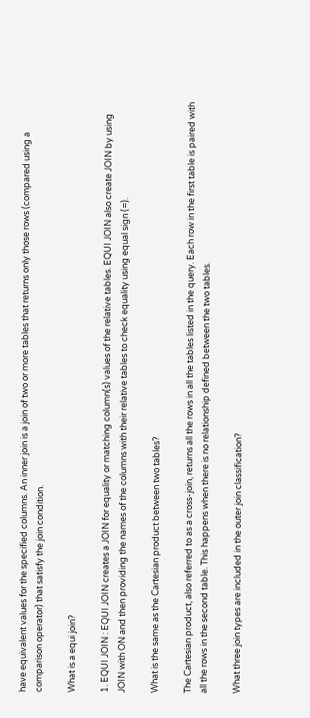have equivalent values for the specified columns. An inner join is a join of two or more tables that returns only those rows (compared using a comparison operator) that satisfy the join condition.

What is a equi join?

1. EQUI JOIN : EQUI JOIN creates a JOIN for equality or matching column(s) values of the relative tables. EQUI JOIN also create JOIN by using JOIN with ON and then providing the names of the columns with their relative tables to check equality using equal sign (=).

What is the same as the Cartesian product between two tables?

The Cartesian product, also referred to as a cross-join, returns all the rows in all the tables listed in the query. Each row in the first table is paired with all the rows in the second table. This happens when there is no relationship defined between the two tables.

What three join types are included in the outer join classification?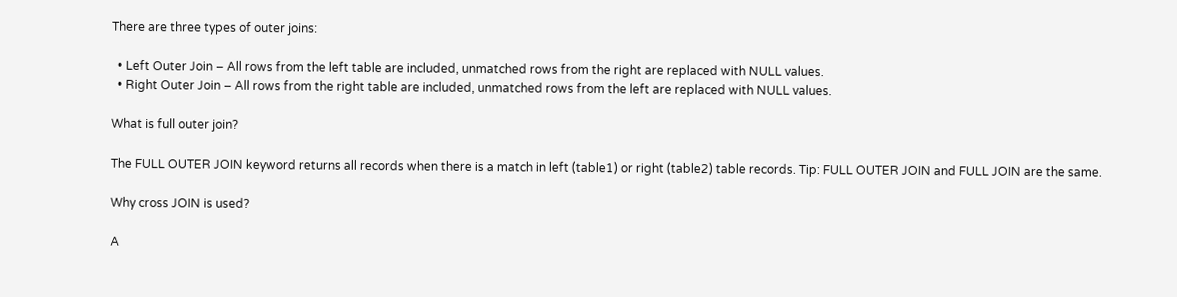There are three types of outer joins:

  • Left Outer Join – All rows from the left table are included, unmatched rows from the right are replaced with NULL values.
  • Right Outer Join – All rows from the right table are included, unmatched rows from the left are replaced with NULL values.

What is full outer join?

The FULL OUTER JOIN keyword returns all records when there is a match in left (table1) or right (table2) table records. Tip: FULL OUTER JOIN and FULL JOIN are the same.

Why cross JOIN is used?

A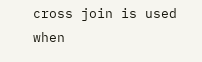cross join is used when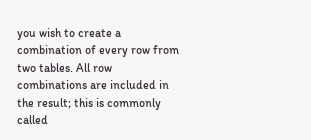you wish to create a combination of every row from two tables. All row combinations are included in the result; this is commonly called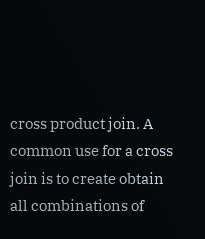cross product join. A common use for a cross join is to create obtain all combinations of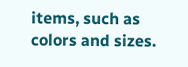items, such as colors and sizes.